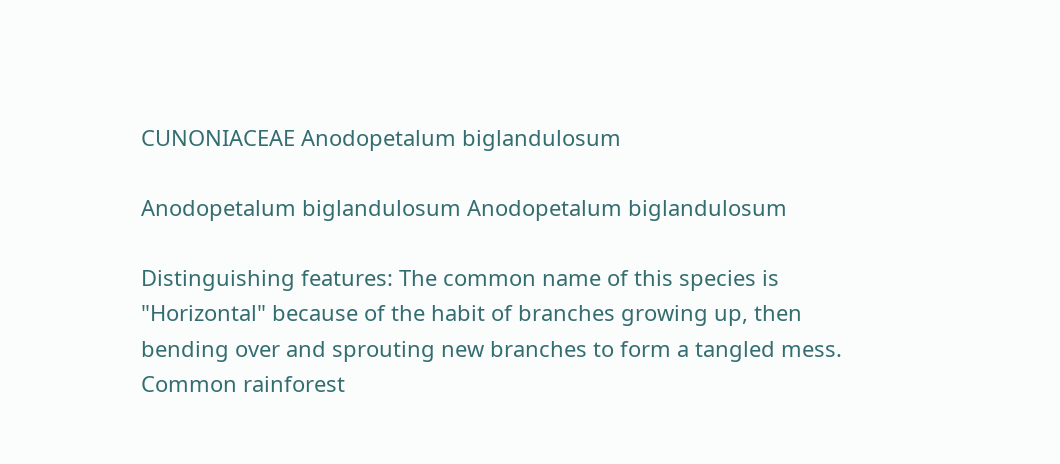CUNONIACEAE Anodopetalum biglandulosum

Anodopetalum biglandulosum Anodopetalum biglandulosum

Distinguishing features: The common name of this species is "Horizontal" because of the habit of branches growing up, then bending over and sprouting new branches to form a tangled mess. Common rainforest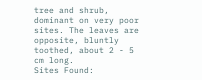tree and shrub, dominant on very poor sites. The leaves are opposite, bluntly toothed, about 2 - 5 cm long.
Sites Found: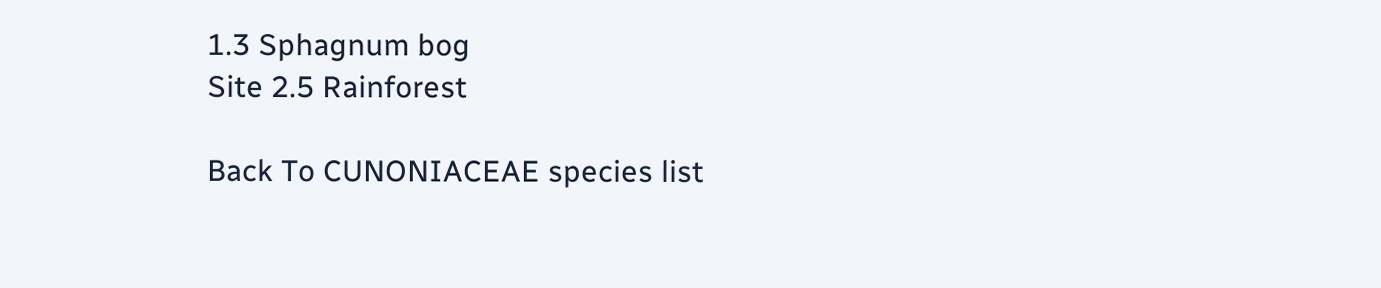1.3 Sphagnum bog
Site 2.5 Rainforest

Back To CUNONIACEAE species list